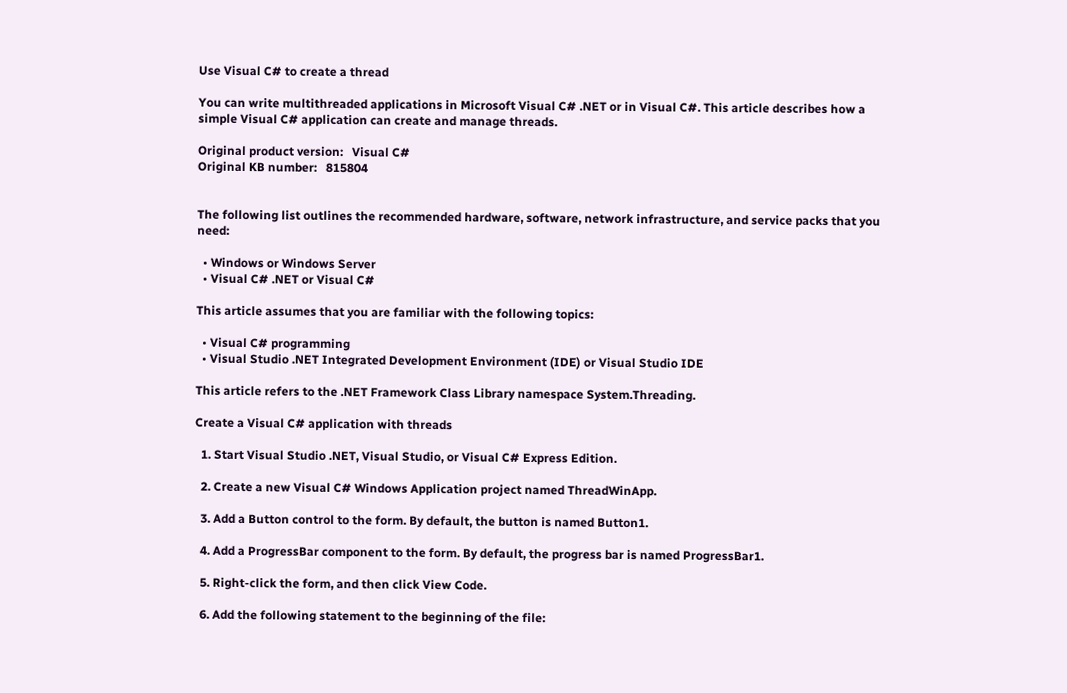Use Visual C# to create a thread

You can write multithreaded applications in Microsoft Visual C# .NET or in Visual C#. This article describes how a simple Visual C# application can create and manage threads.

Original product version:   Visual C#
Original KB number:   815804


The following list outlines the recommended hardware, software, network infrastructure, and service packs that you need:

  • Windows or Windows Server
  • Visual C# .NET or Visual C#

This article assumes that you are familiar with the following topics:

  • Visual C# programming
  • Visual Studio .NET Integrated Development Environment (IDE) or Visual Studio IDE

This article refers to the .NET Framework Class Library namespace System.Threading.

Create a Visual C# application with threads

  1. Start Visual Studio .NET, Visual Studio, or Visual C# Express Edition.

  2. Create a new Visual C# Windows Application project named ThreadWinApp.

  3. Add a Button control to the form. By default, the button is named Button1.

  4. Add a ProgressBar component to the form. By default, the progress bar is named ProgressBar1.

  5. Right-click the form, and then click View Code.

  6. Add the following statement to the beginning of the file: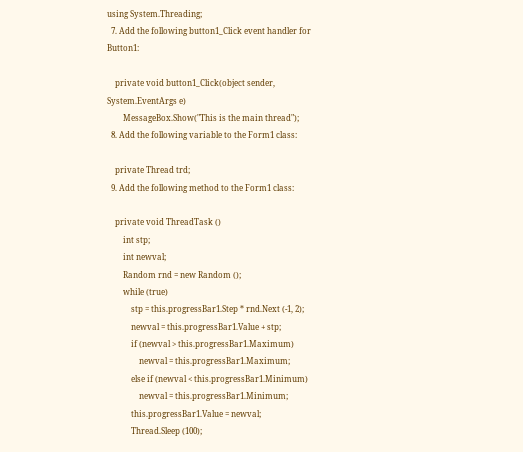using System.Threading;
  7. Add the following button1_Click event handler for Button1:

    private void button1_Click(object sender, System.EventArgs e)
        MessageBox.Show("This is the main thread");
  8. Add the following variable to the Form1 class:

    private Thread trd;
  9. Add the following method to the Form1 class:

    private void ThreadTask ()
        int stp;
        int newval;
        Random rnd = new Random ();
        while (true)
            stp = this.progressBar1.Step * rnd.Next (-1, 2);
            newval = this.progressBar1.Value + stp;
            if (newval > this.progressBar1.Maximum)
                newval = this.progressBar1.Maximum;
            else if (newval < this.progressBar1.Minimum)
                newval = this.progressBar1.Minimum;
            this.progressBar1.Value = newval;
            Thread.Sleep (100);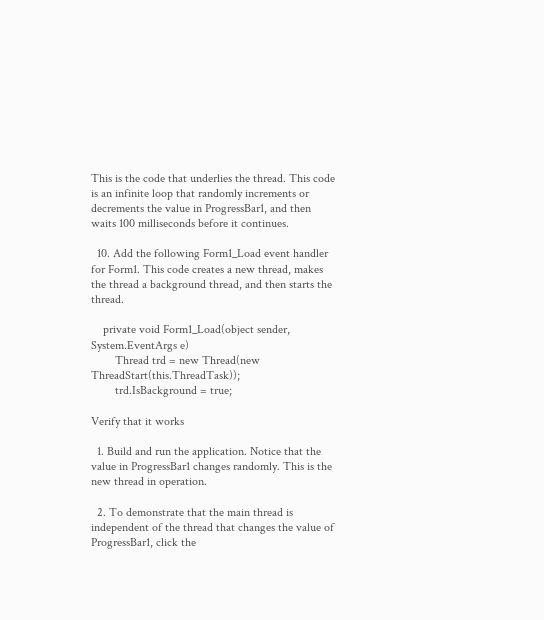This is the code that underlies the thread. This code is an infinite loop that randomly increments or decrements the value in ProgressBar1, and then waits 100 milliseconds before it continues.

  10. Add the following Form1_Load event handler for Form1. This code creates a new thread, makes the thread a background thread, and then starts the thread.

    private void Form1_Load(object sender, System.EventArgs e)
        Thread trd = new Thread(new ThreadStart(this.ThreadTask));
        trd.IsBackground = true;

Verify that it works

  1. Build and run the application. Notice that the value in ProgressBar1 changes randomly. This is the new thread in operation.

  2. To demonstrate that the main thread is independent of the thread that changes the value of ProgressBar1, click the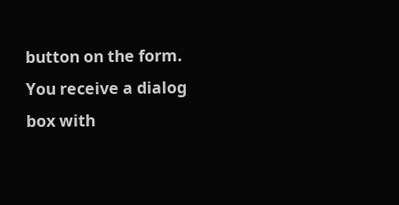button on the form. You receive a dialog box with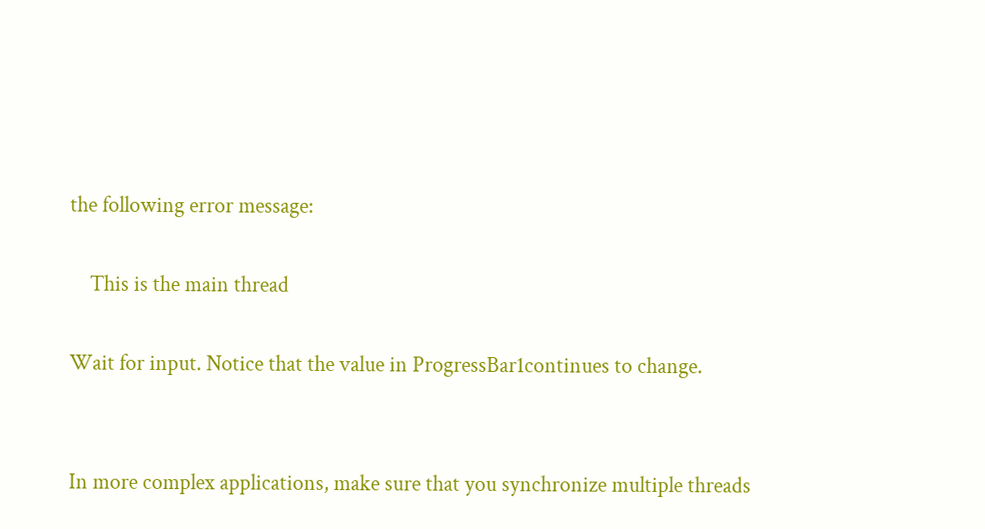the following error message:

    This is the main thread

Wait for input. Notice that the value in ProgressBar1continues to change.


In more complex applications, make sure that you synchronize multiple threads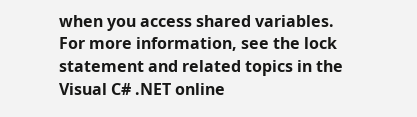when you access shared variables. For more information, see the lock statement and related topics in the Visual C# .NET online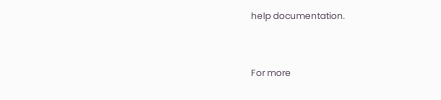help documentation.


For more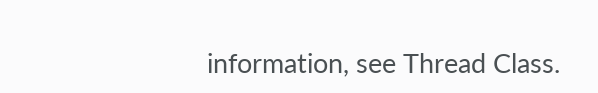information, see Thread Class.